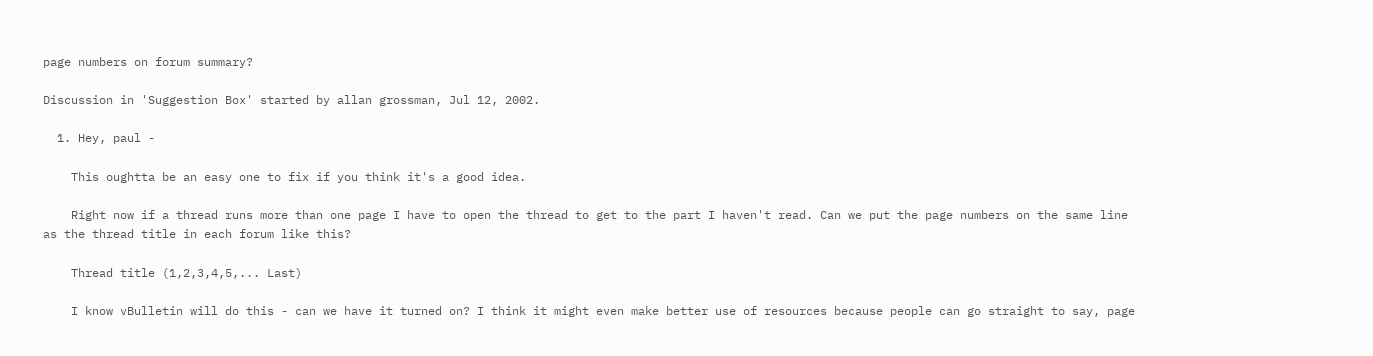page numbers on forum summary?

Discussion in 'Suggestion Box' started by allan grossman, Jul 12, 2002.

  1. Hey, paul -

    This oughtta be an easy one to fix if you think it's a good idea.

    Right now if a thread runs more than one page I have to open the thread to get to the part I haven't read. Can we put the page numbers on the same line as the thread title in each forum like this?

    Thread title (1,2,3,4,5,... Last)

    I know vBulletin will do this - can we have it turned on? I think it might even make better use of resources because people can go straight to say, page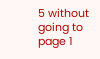5 without going to page 1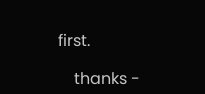first.

    thanks -